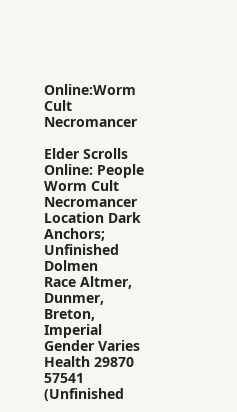Online:Worm Cult Necromancer

Elder Scrolls Online: People
Worm Cult Necromancer
Location Dark Anchors; Unfinished Dolmen
Race Altmer, Dunmer, Breton, Imperial Gender Varies
Health 29870
57541 (Unfinished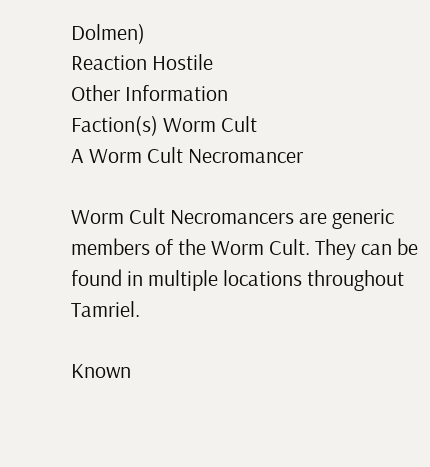Dolmen)
Reaction Hostile
Other Information
Faction(s) Worm Cult
A Worm Cult Necromancer

Worm Cult Necromancers are generic members of the Worm Cult. They can be found in multiple locations throughout Tamriel.

Known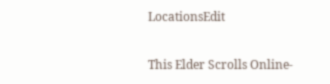LocationsEdit

This Elder Scrolls Online-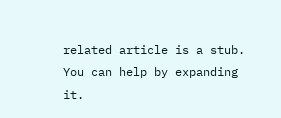related article is a stub. You can help by expanding it.